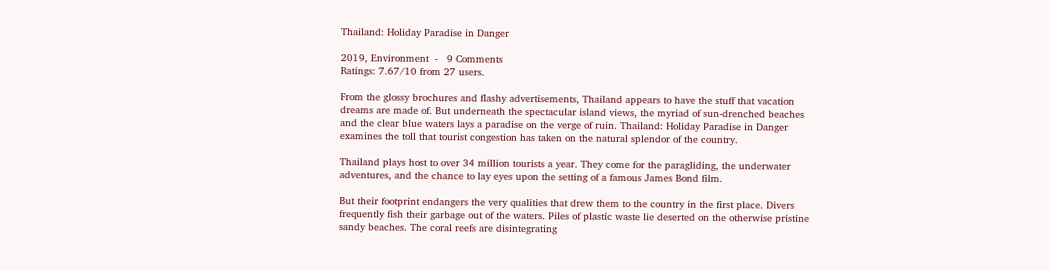Thailand: Holiday Paradise in Danger

2019, Environment  -   9 Comments
Ratings: 7.67/10 from 27 users.

From the glossy brochures and flashy advertisements, Thailand appears to have the stuff that vacation dreams are made of. But underneath the spectacular island views, the myriad of sun-drenched beaches and the clear blue waters lays a paradise on the verge of ruin. Thailand: Holiday Paradise in Danger examines the toll that tourist congestion has taken on the natural splendor of the country.

Thailand plays host to over 34 million tourists a year. They come for the paragliding, the underwater adventures, and the chance to lay eyes upon the setting of a famous James Bond film.

But their footprint endangers the very qualities that drew them to the country in the first place. Divers frequently fish their garbage out of the waters. Piles of plastic waste lie deserted on the otherwise pristine sandy beaches. The coral reefs are disintegrating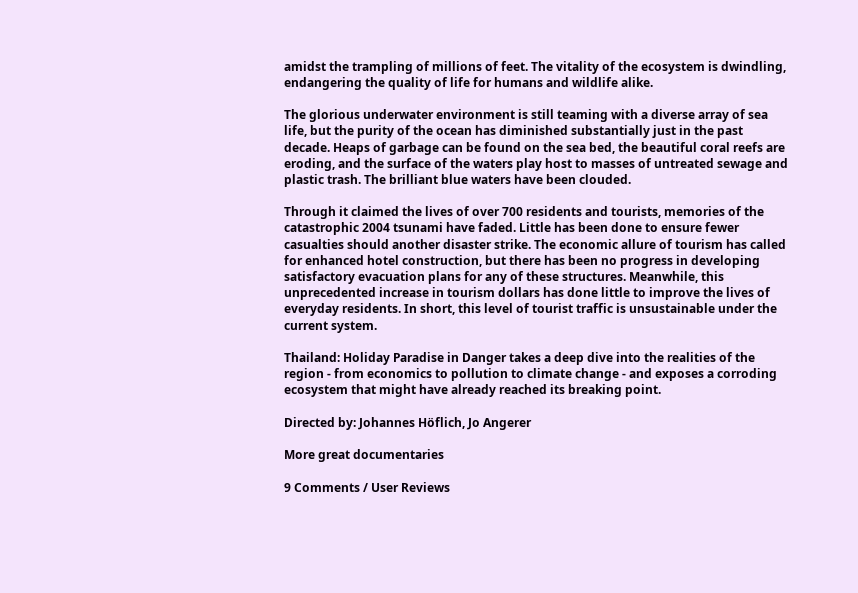amidst the trampling of millions of feet. The vitality of the ecosystem is dwindling, endangering the quality of life for humans and wildlife alike.

The glorious underwater environment is still teaming with a diverse array of sea life, but the purity of the ocean has diminished substantially just in the past decade. Heaps of garbage can be found on the sea bed, the beautiful coral reefs are eroding, and the surface of the waters play host to masses of untreated sewage and plastic trash. The brilliant blue waters have been clouded.

Through it claimed the lives of over 700 residents and tourists, memories of the catastrophic 2004 tsunami have faded. Little has been done to ensure fewer casualties should another disaster strike. The economic allure of tourism has called for enhanced hotel construction, but there has been no progress in developing satisfactory evacuation plans for any of these structures. Meanwhile, this unprecedented increase in tourism dollars has done little to improve the lives of everyday residents. In short, this level of tourist traffic is unsustainable under the current system.

Thailand: Holiday Paradise in Danger takes a deep dive into the realities of the region - from economics to pollution to climate change - and exposes a corroding ecosystem that might have already reached its breaking point.

Directed by: Johannes Höflich, Jo Angerer

More great documentaries

9 Comments / User Reviews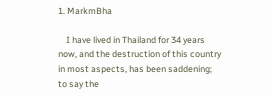1. MarkmBha

    I have lived in Thailand for 34 years now, and the destruction of this country in most aspects, has been saddening; to say the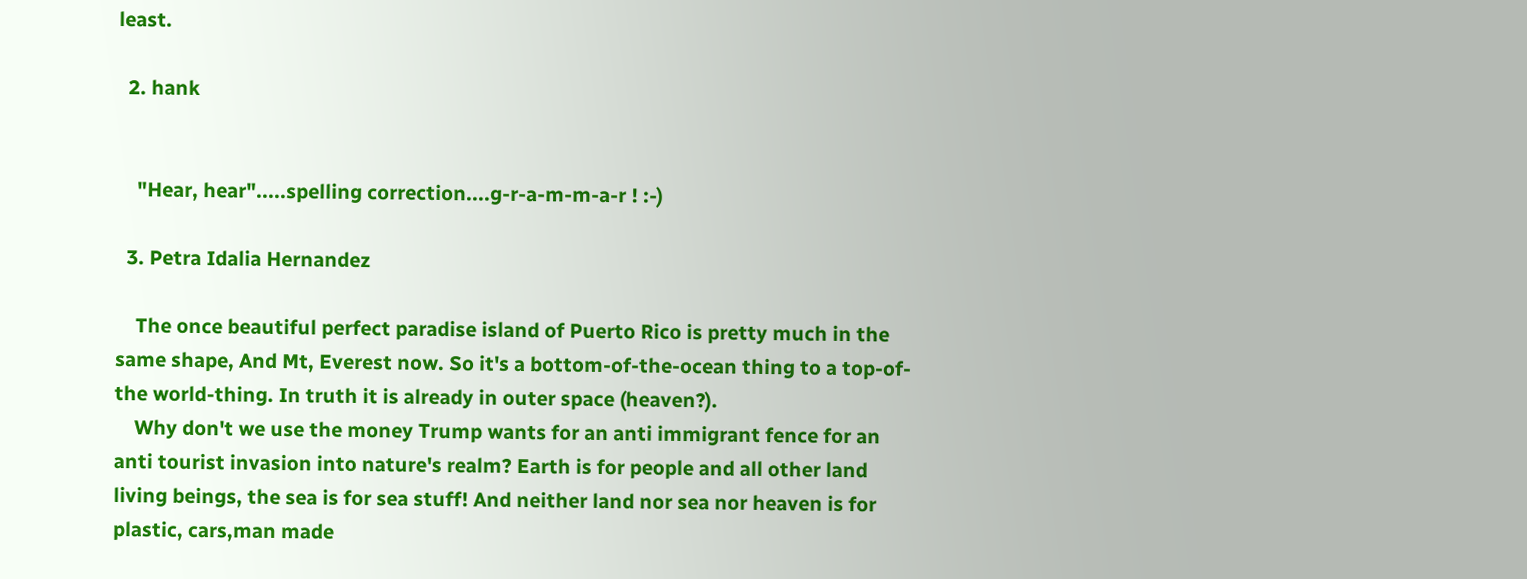least.

  2. hank


    "Hear, hear".....spelling correction....g-r-a-m-m-a-r ! :-)

  3. Petra Idalia Hernandez

    The once beautiful perfect paradise island of Puerto Rico is pretty much in the same shape, And Mt, Everest now. So it's a bottom-of-the-ocean thing to a top-of-the world-thing. In truth it is already in outer space (heaven?).
    Why don't we use the money Trump wants for an anti immigrant fence for an anti tourist invasion into nature's realm? Earth is for people and all other land living beings, the sea is for sea stuff! And neither land nor sea nor heaven is for plastic, cars,man made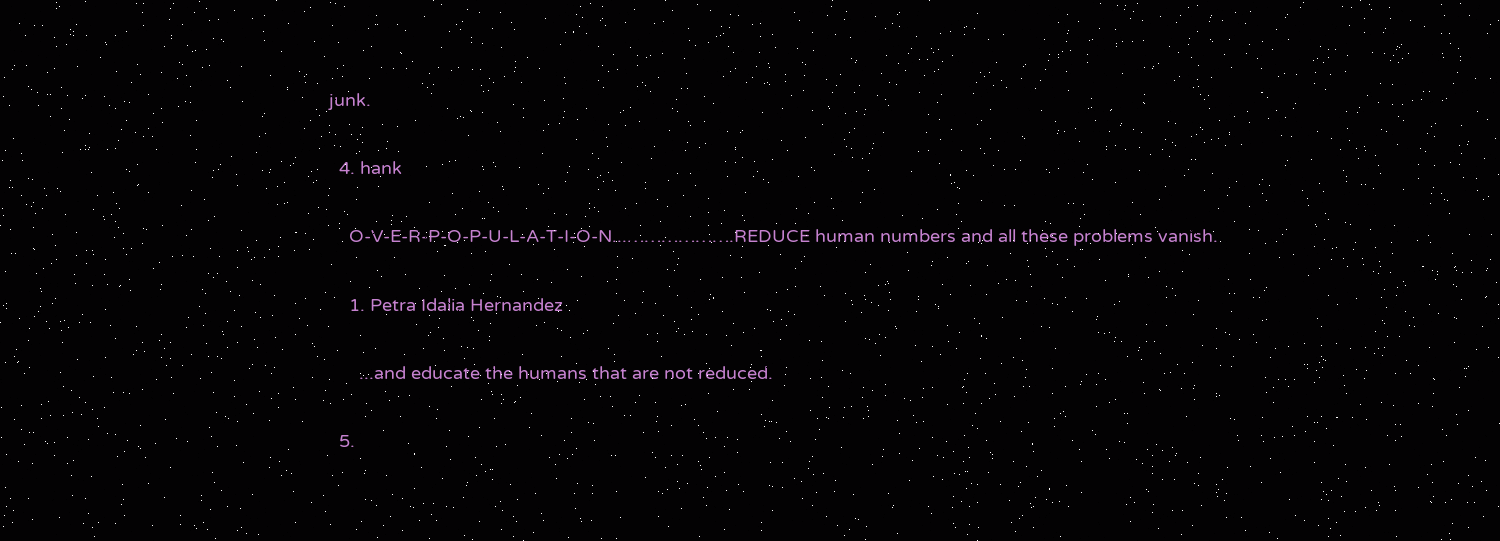junk.

  4. hank

    O-V-E-R-P-O-P-U-L-A-T-I-O-N...……………….REDUCE human numbers and all these problems vanish.

    1. Petra Idalia Hernandez

      ...and educate the humans that are not reduced.

  5.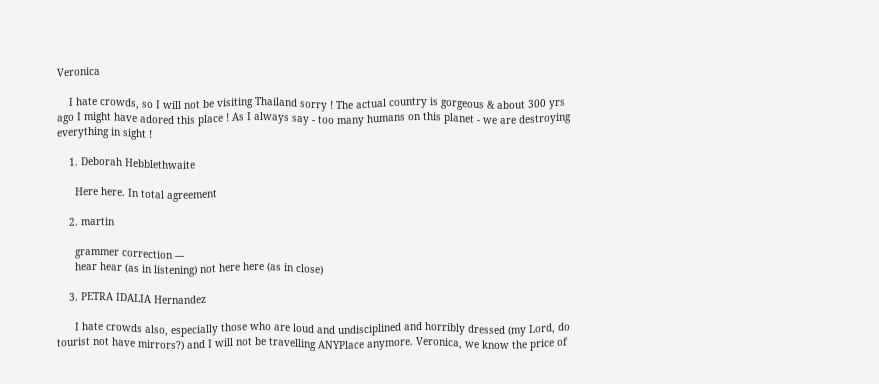Veronica

    I hate crowds, so I will not be visiting Thailand sorry ! The actual country is gorgeous & about 300 yrs ago I might have adored this place ! As I always say - too many humans on this planet - we are destroying everything in sight !

    1. Deborah Hebblethwaite

      Here here. In total agreement

    2. martin

      grammer correction ---
      hear hear (as in listening) not here here (as in close)

    3. PETRA IDALIA Hernandez

      I hate crowds also, especially those who are loud and undisciplined and horribly dressed (my Lord, do tourist not have mirrors?) and I will not be travelling ANYPlace anymore. Veronica, we know the price of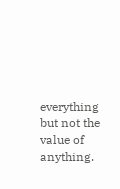everything but not the value of anything.